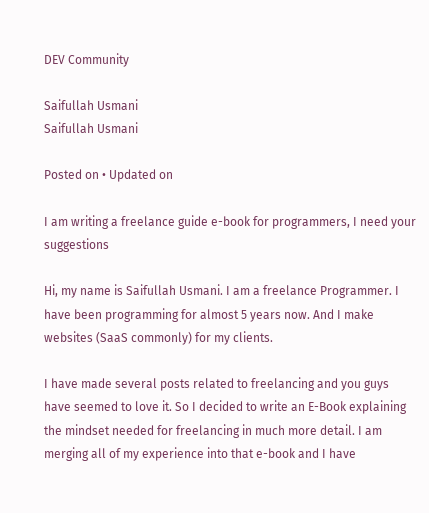DEV Community

Saifullah Usmani
Saifullah Usmani

Posted on • Updated on

I am writing a freelance guide e-book for programmers, I need your suggestions

Hi, my name is Saifullah Usmani. I am a freelance Programmer. I have been programming for almost 5 years now. And I make websites (SaaS commonly) for my clients.

I have made several posts related to freelancing and you guys have seemed to love it. So I decided to write an E-Book explaining the mindset needed for freelancing in much more detail. I am merging all of my experience into that e-book and I have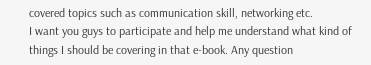covered topics such as communication skill, networking etc.
I want you guys to participate and help me understand what kind of things I should be covering in that e-book. Any question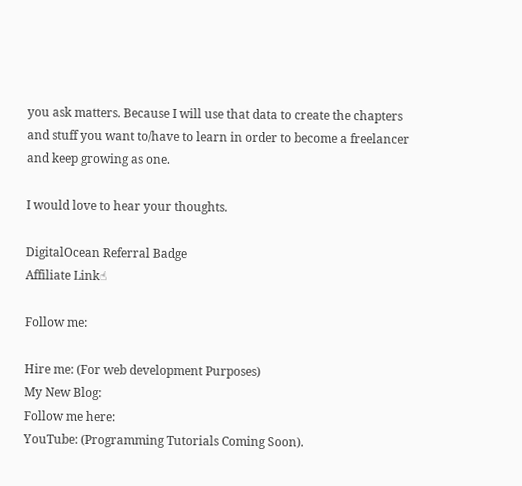you ask matters. Because I will use that data to create the chapters and stuff you want to/have to learn in order to become a freelancer and keep growing as one.

I would love to hear your thoughts.

DigitalOcean Referral Badge
Affiliate Link☝

Follow me:

Hire me: (For web development Purposes)
My New Blog:
Follow me here:
YouTube: (Programming Tutorials Coming Soon).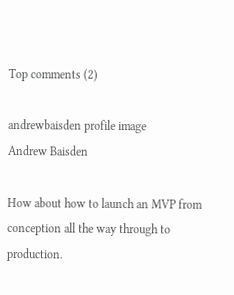Top comments (2)

andrewbaisden profile image
Andrew Baisden

How about how to launch an MVP from conception all the way through to production.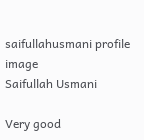saifullahusmani profile image
Saifullah Usmani

Very good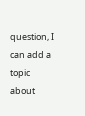question, I can add a topic about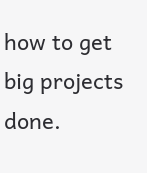how to get big projects done.